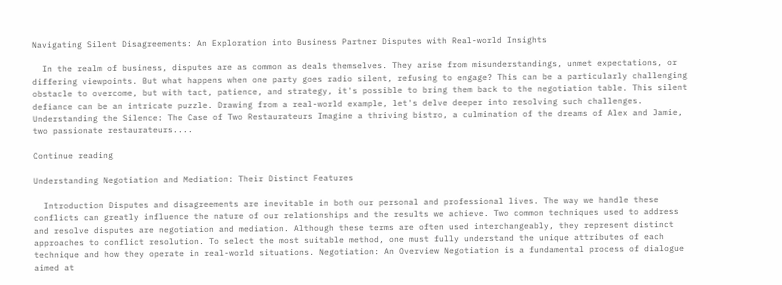Navigating Silent Disagreements: An Exploration into Business Partner Disputes with Real-world Insights

  In the realm of business, disputes are as common as deals themselves. They arise from misunderstandings, unmet expectations, or differing viewpoints. But what happens when one party goes radio silent, refusing to engage? This can be a particularly challenging obstacle to overcome, but with tact, patience, and strategy, it's possible to bring them back to the negotiation table. This silent defiance can be an intricate puzzle. Drawing from a real-world example, let's delve deeper into resolving such challenges. Understanding the Silence: The Case of Two Restaurateurs Imagine a thriving bistro, a culmination of the dreams of Alex and Jamie, two passionate restaurateurs....

Continue reading

Understanding Negotiation and Mediation: Their Distinct Features

  Introduction Disputes and disagreements are inevitable in both our personal and professional lives. The way we handle these conflicts can greatly influence the nature of our relationships and the results we achieve. Two common techniques used to address and resolve disputes are negotiation and mediation. Although these terms are often used interchangeably, they represent distinct approaches to conflict resolution. To select the most suitable method, one must fully understand the unique attributes of each technique and how they operate in real-world situations. Negotiation: An Overview Negotiation is a fundamental process of dialogue aimed at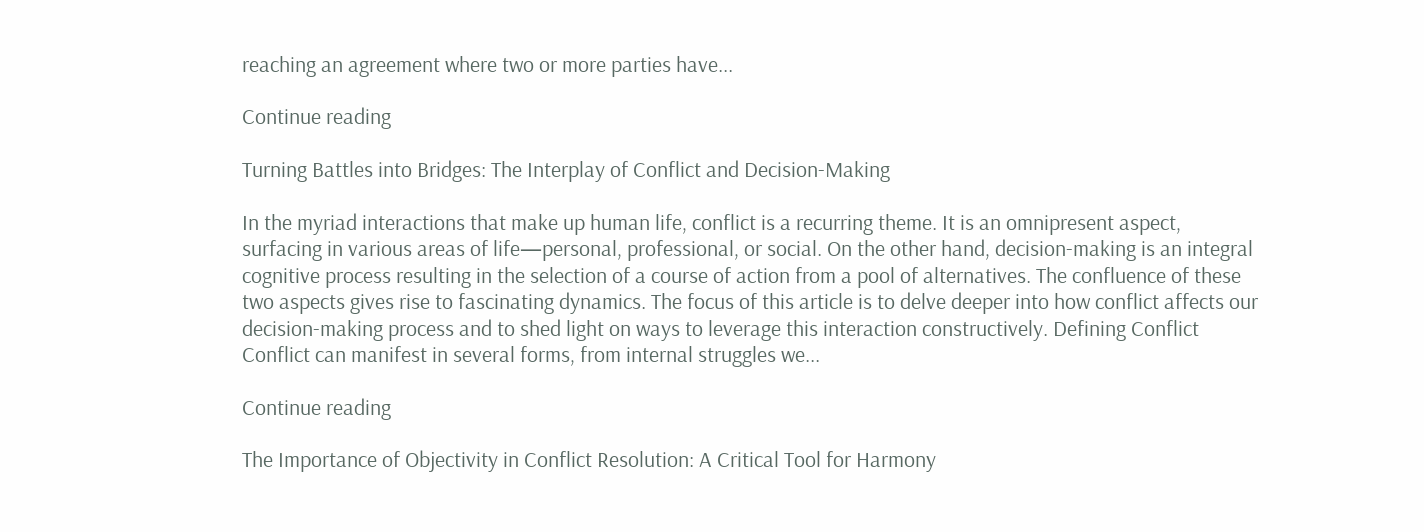reaching an agreement where two or more parties have...

Continue reading

Turning Battles into Bridges: The Interplay of Conflict and Decision-Making

In the myriad interactions that make up human life, conflict is a recurring theme. It is an omnipresent aspect, surfacing in various areas of life—personal, professional, or social. On the other hand, decision-making is an integral cognitive process resulting in the selection of a course of action from a pool of alternatives. The confluence of these two aspects gives rise to fascinating dynamics. The focus of this article is to delve deeper into how conflict affects our decision-making process and to shed light on ways to leverage this interaction constructively. Defining Conflict Conflict can manifest in several forms, from internal struggles we...

Continue reading

The Importance of Objectivity in Conflict Resolution: A Critical Tool for Harmony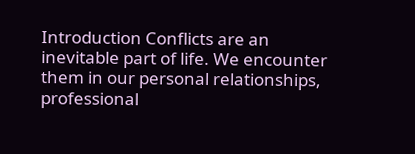Introduction Conflicts are an inevitable part of life. We encounter them in our personal relationships, professional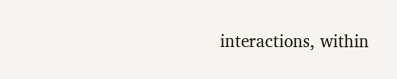interactions, within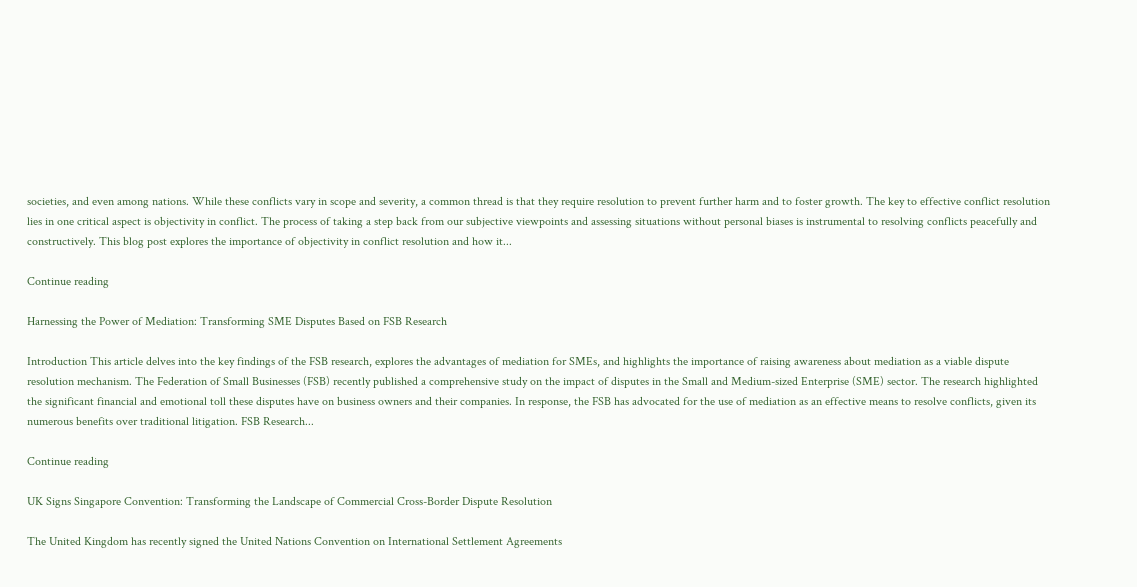societies, and even among nations. While these conflicts vary in scope and severity, a common thread is that they require resolution to prevent further harm and to foster growth. The key to effective conflict resolution lies in one critical aspect is objectivity in conflict. The process of taking a step back from our subjective viewpoints and assessing situations without personal biases is instrumental to resolving conflicts peacefully and constructively. This blog post explores the importance of objectivity in conflict resolution and how it...

Continue reading

Harnessing the Power of Mediation: Transforming SME Disputes Based on FSB Research

Introduction This article delves into the key findings of the FSB research, explores the advantages of mediation for SMEs, and highlights the importance of raising awareness about mediation as a viable dispute resolution mechanism. The Federation of Small Businesses (FSB) recently published a comprehensive study on the impact of disputes in the Small and Medium-sized Enterprise (SME) sector. The research highlighted the significant financial and emotional toll these disputes have on business owners and their companies. In response, the FSB has advocated for the use of mediation as an effective means to resolve conflicts, given its numerous benefits over traditional litigation. FSB Research...

Continue reading

UK Signs Singapore Convention: Transforming the Landscape of Commercial Cross-Border Dispute Resolution

The United Kingdom has recently signed the United Nations Convention on International Settlement Agreements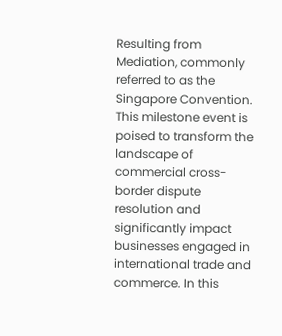Resulting from Mediation, commonly referred to as the Singapore Convention. This milestone event is poised to transform the landscape of commercial cross-border dispute resolution and significantly impact businesses engaged in international trade and commerce. In this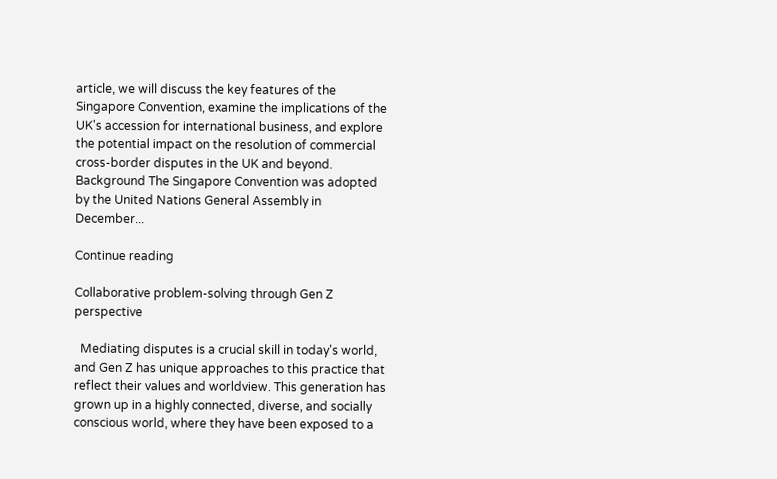article, we will discuss the key features of the Singapore Convention, examine the implications of the UK's accession for international business, and explore the potential impact on the resolution of commercial cross-border disputes in the UK and beyond. Background The Singapore Convention was adopted by the United Nations General Assembly in December...

Continue reading

Collaborative problem-solving through Gen Z perspective

  Mediating disputes is a crucial skill in today's world, and Gen Z has unique approaches to this practice that reflect their values and worldview. This generation has grown up in a highly connected, diverse, and socially conscious world, where they have been exposed to a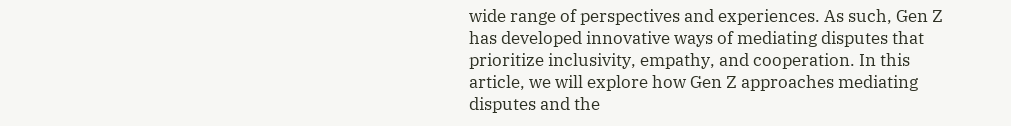wide range of perspectives and experiences. As such, Gen Z has developed innovative ways of mediating disputes that prioritize inclusivity, empathy, and cooperation. In this article, we will explore how Gen Z approaches mediating disputes and the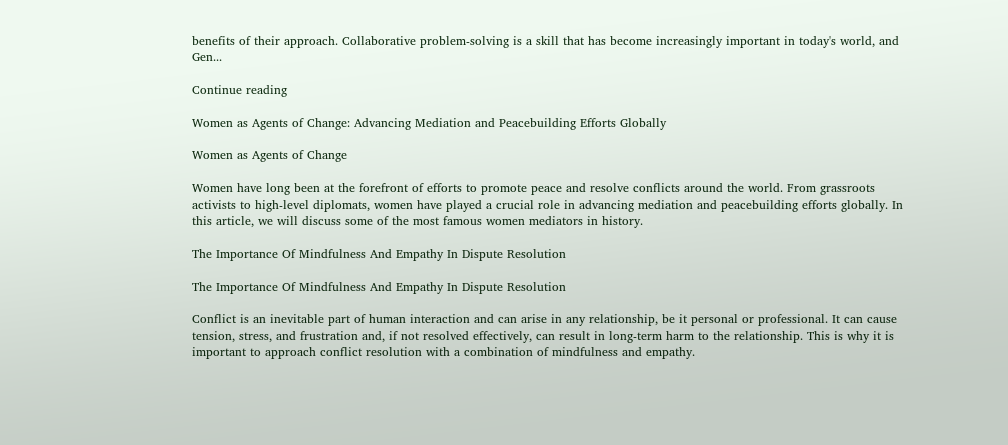benefits of their approach. Collaborative problem-solving is a skill that has become increasingly important in today's world, and Gen...

Continue reading

Women as Agents of Change: Advancing Mediation and Peacebuilding Efforts Globally

Women as Agents of Change

Women have long been at the forefront of efforts to promote peace and resolve conflicts around the world. From grassroots activists to high-level diplomats, women have played a crucial role in advancing mediation and peacebuilding efforts globally. In this article, we will discuss some of the most famous women mediators in history.

The Importance Of Mindfulness And Empathy In Dispute Resolution

The Importance Of Mindfulness And Empathy In Dispute Resolution

Conflict is an inevitable part of human interaction and can arise in any relationship, be it personal or professional. It can cause tension, stress, and frustration and, if not resolved effectively, can result in long-term harm to the relationship. This is why it is important to approach conflict resolution with a combination of mindfulness and empathy.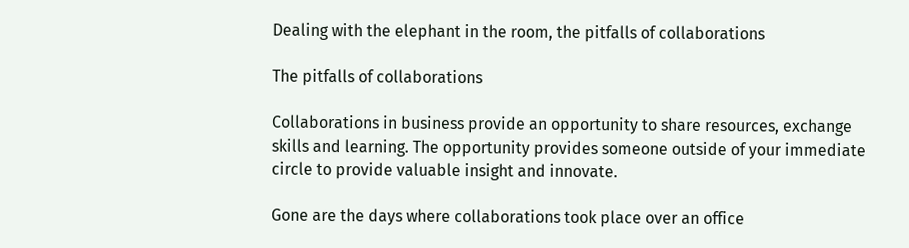Dealing with the elephant in the room, the pitfalls of collaborations

The pitfalls of collaborations

Collaborations in business provide an opportunity to share resources, exchange skills and learning. The opportunity provides someone outside of your immediate circle to provide valuable insight and innovate.

Gone are the days where collaborations took place over an office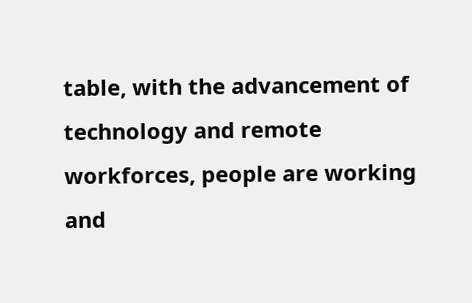table, with the advancement of technology and remote workforces, people are working and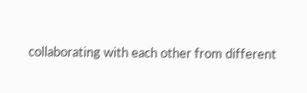collaborating with each other from different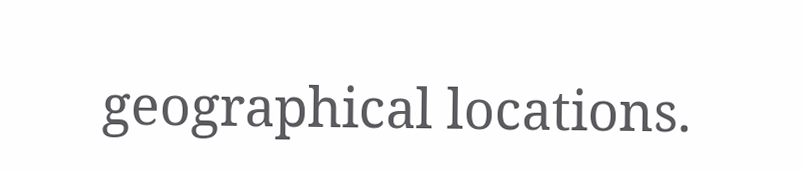geographical locations.